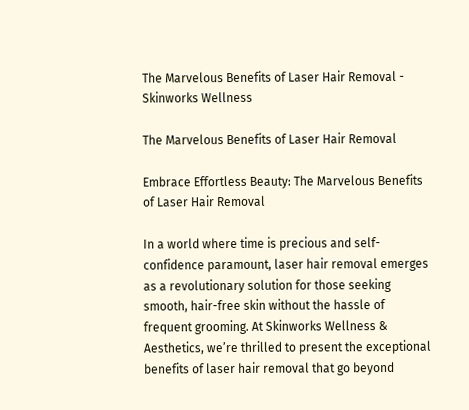The Marvelous Benefits of Laser Hair Removal - Skinworks Wellness

The Marvelous Benefits of Laser Hair Removal

Embrace Effortless Beauty: The Marvelous Benefits of Laser Hair Removal

In a world where time is precious and self-confidence paramount, laser hair removal emerges as a revolutionary solution for those seeking smooth, hair-free skin without the hassle of frequent grooming. At Skinworks Wellness & Aesthetics, we’re thrilled to present the exceptional benefits of laser hair removal that go beyond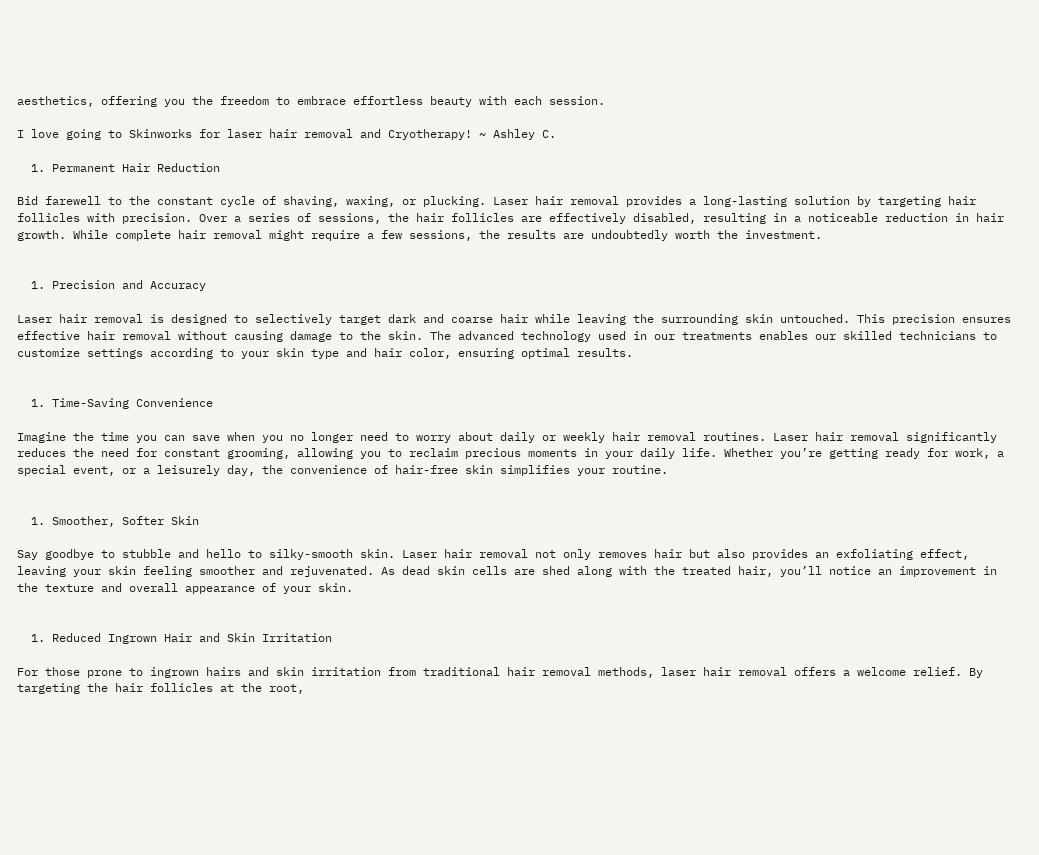aesthetics, offering you the freedom to embrace effortless beauty with each session.

I love going to Skinworks for laser hair removal and Cryotherapy! ~ Ashley C.

  1. Permanent Hair Reduction

Bid farewell to the constant cycle of shaving, waxing, or plucking. Laser hair removal provides a long-lasting solution by targeting hair follicles with precision. Over a series of sessions, the hair follicles are effectively disabled, resulting in a noticeable reduction in hair growth. While complete hair removal might require a few sessions, the results are undoubtedly worth the investment.


  1. Precision and Accuracy

Laser hair removal is designed to selectively target dark and coarse hair while leaving the surrounding skin untouched. This precision ensures effective hair removal without causing damage to the skin. The advanced technology used in our treatments enables our skilled technicians to customize settings according to your skin type and hair color, ensuring optimal results.


  1. Time-Saving Convenience

Imagine the time you can save when you no longer need to worry about daily or weekly hair removal routines. Laser hair removal significantly reduces the need for constant grooming, allowing you to reclaim precious moments in your daily life. Whether you’re getting ready for work, a special event, or a leisurely day, the convenience of hair-free skin simplifies your routine.


  1. Smoother, Softer Skin

Say goodbye to stubble and hello to silky-smooth skin. Laser hair removal not only removes hair but also provides an exfoliating effect, leaving your skin feeling smoother and rejuvenated. As dead skin cells are shed along with the treated hair, you’ll notice an improvement in the texture and overall appearance of your skin.


  1. Reduced Ingrown Hair and Skin Irritation

For those prone to ingrown hairs and skin irritation from traditional hair removal methods, laser hair removal offers a welcome relief. By targeting the hair follicles at the root,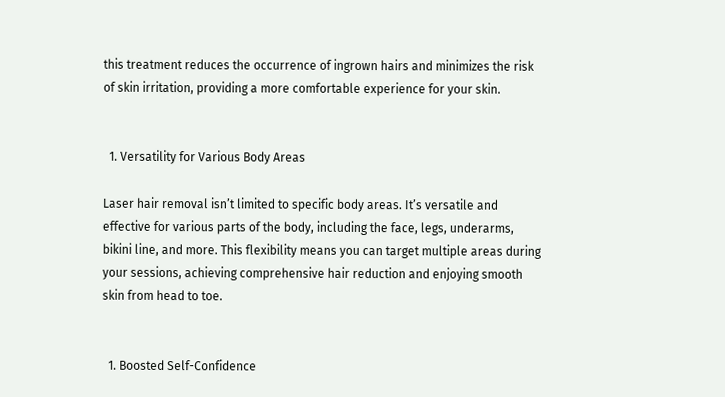this treatment reduces the occurrence of ingrown hairs and minimizes the risk of skin irritation, providing a more comfortable experience for your skin.


  1. Versatility for Various Body Areas

Laser hair removal isn’t limited to specific body areas. It’s versatile and effective for various parts of the body, including the face, legs, underarms, bikini line, and more. This flexibility means you can target multiple areas during your sessions, achieving comprehensive hair reduction and enjoying smooth skin from head to toe.


  1. Boosted Self-Confidence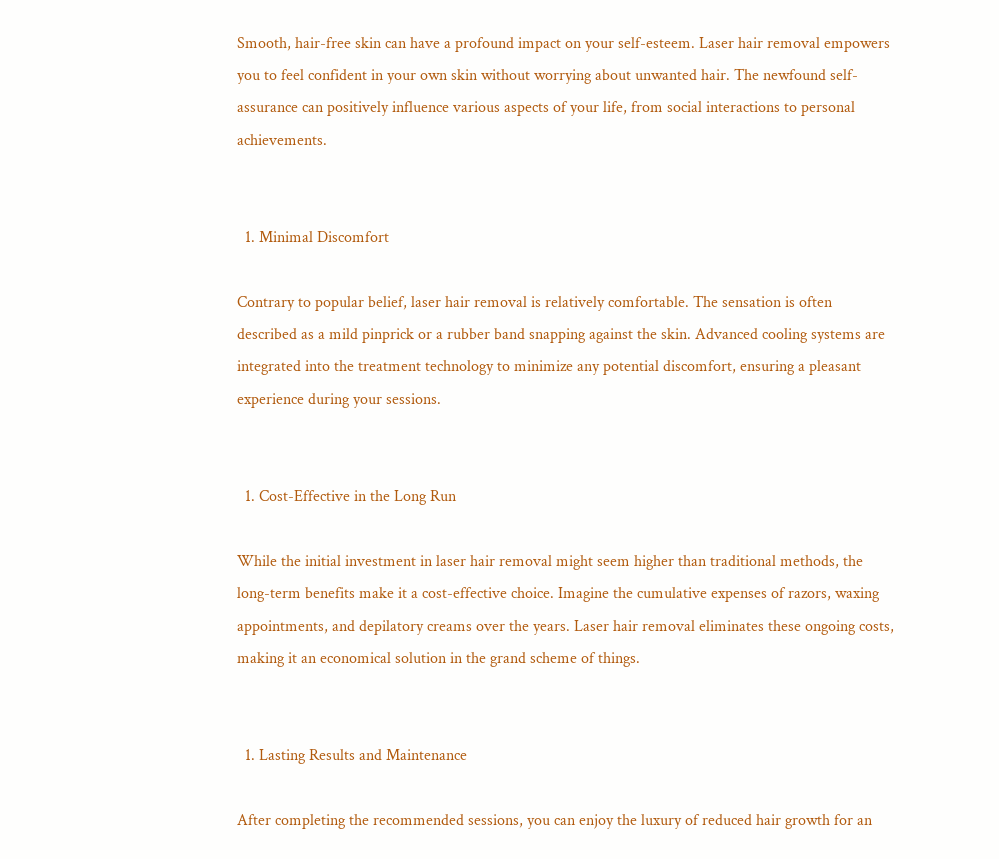Smooth, hair-free skin can have a profound impact on your self-esteem. Laser hair removal empowers you to feel confident in your own skin without worrying about unwanted hair. The newfound self-assurance can positively influence various aspects of your life, from social interactions to personal achievements.


  1. Minimal Discomfort

Contrary to popular belief, laser hair removal is relatively comfortable. The sensation is often described as a mild pinprick or a rubber band snapping against the skin. Advanced cooling systems are integrated into the treatment technology to minimize any potential discomfort, ensuring a pleasant experience during your sessions.


  1. Cost-Effective in the Long Run

While the initial investment in laser hair removal might seem higher than traditional methods, the long-term benefits make it a cost-effective choice. Imagine the cumulative expenses of razors, waxing appointments, and depilatory creams over the years. Laser hair removal eliminates these ongoing costs, making it an economical solution in the grand scheme of things.


  1. Lasting Results and Maintenance

After completing the recommended sessions, you can enjoy the luxury of reduced hair growth for an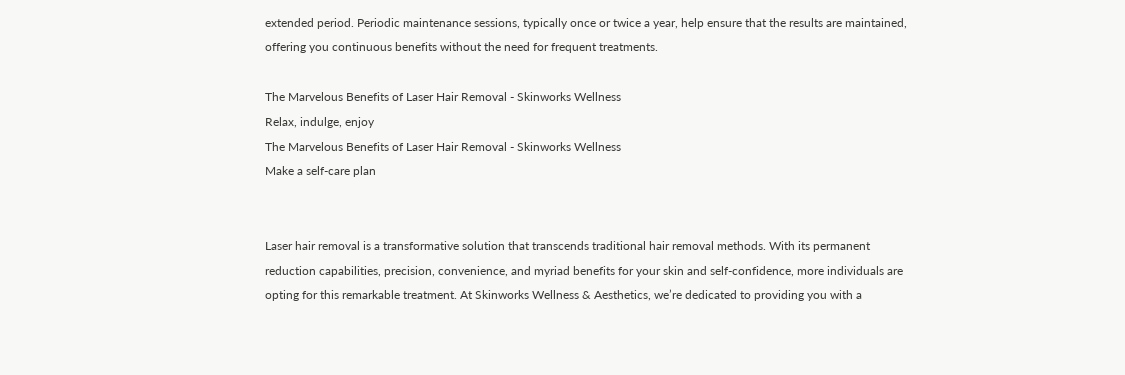extended period. Periodic maintenance sessions, typically once or twice a year, help ensure that the results are maintained, offering you continuous benefits without the need for frequent treatments.

The Marvelous Benefits of Laser Hair Removal - Skinworks Wellness
Relax, indulge, enjoy
The Marvelous Benefits of Laser Hair Removal - Skinworks Wellness
Make a self-care plan


Laser hair removal is a transformative solution that transcends traditional hair removal methods. With its permanent reduction capabilities, precision, convenience, and myriad benefits for your skin and self-confidence, more individuals are opting for this remarkable treatment. At Skinworks Wellness & Aesthetics, we’re dedicated to providing you with a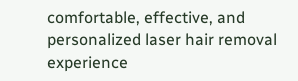comfortable, effective, and personalized laser hair removal experience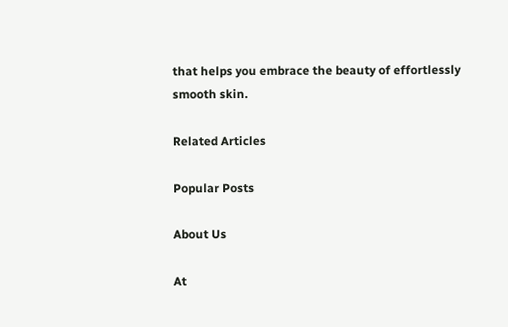that helps you embrace the beauty of effortlessly smooth skin.

Related Articles

Popular Posts

About Us

At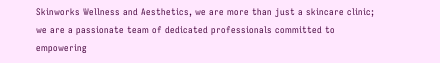Skinworks Wellness and Aesthetics, we are more than just a skincare clinic; we are a passionate team of dedicated professionals committed to empowering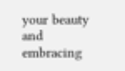your beauty and embracing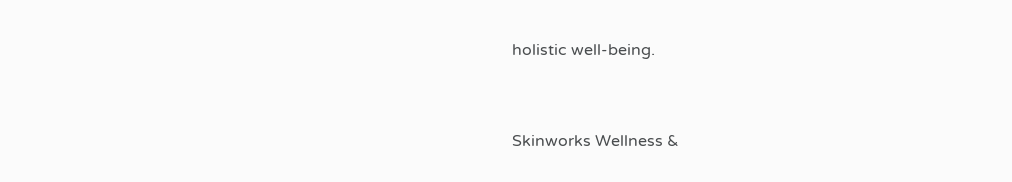holistic well-being.


Skinworks Wellness &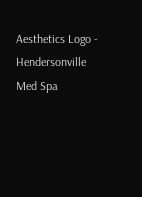Aesthetics Logo - Hendersonville Med Spa